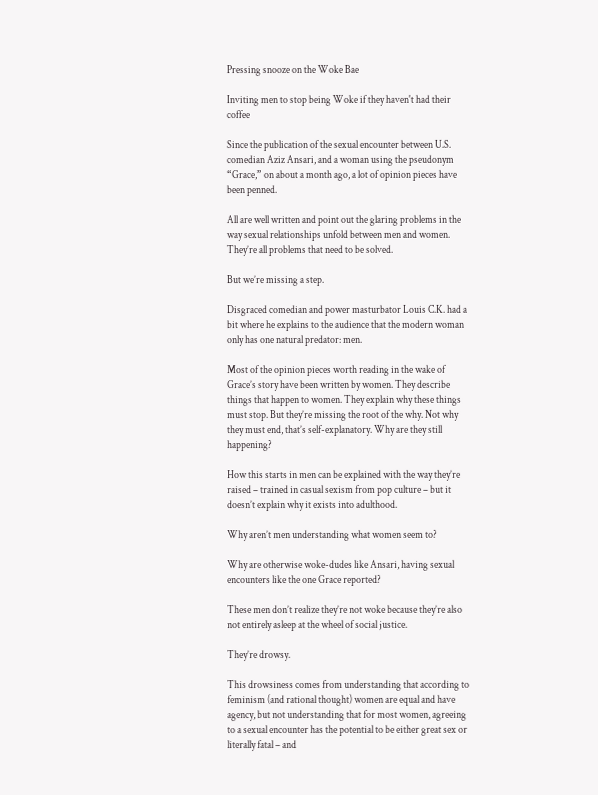Pressing snooze on the Woke Bae

Inviting men to stop being Woke if they haven't had their coffee

Since the publication of the sexual encounter between U.S. comedian Aziz Ansari, and a woman using the pseudonym “Grace,” on about a month ago, a lot of opinion pieces have been penned.

All are well written and point out the glaring problems in the way sexual relationships unfold between men and women. They’re all problems that need to be solved.

But we’re missing a step.

Disgraced comedian and power masturbator Louis C.K. had a bit where he explains to the audience that the modern woman only has one natural predator: men.

Most of the opinion pieces worth reading in the wake of Grace’s story have been written by women. They describe things that happen to women. They explain why these things must stop. But they’re missing the root of the why. Not why they must end, that’s self-explanatory. Why are they still happening?

How this starts in men can be explained with the way they’re raised – trained in casual sexism from pop culture – but it doesn’t explain why it exists into adulthood.

Why aren’t men understanding what women seem to?

Why are otherwise woke-dudes like Ansari, having sexual encounters like the one Grace reported?

These men don’t realize they’re not woke because they’re also not entirely asleep at the wheel of social justice.

They’re drowsy.

This drowsiness comes from understanding that according to feminism (and rational thought) women are equal and have agency, but not understanding that for most women, agreeing to a sexual encounter has the potential to be either great sex or literally fatal – and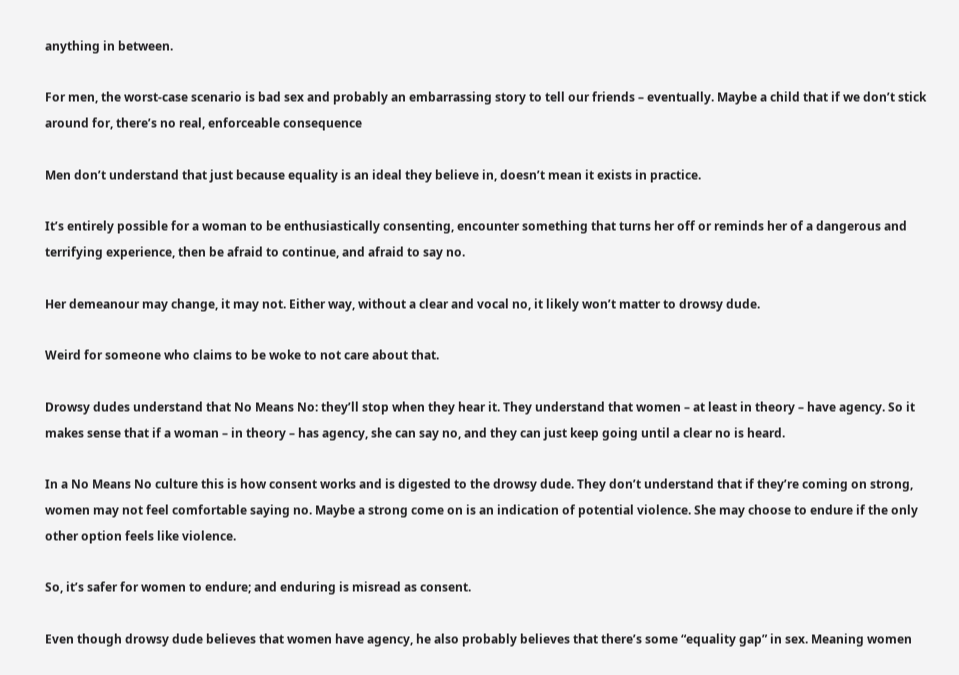anything in between.

For men, the worst-case scenario is bad sex and probably an embarrassing story to tell our friends – eventually. Maybe a child that if we don’t stick around for, there’s no real, enforceable consequence

Men don’t understand that just because equality is an ideal they believe in, doesn’t mean it exists in practice.

It’s entirely possible for a woman to be enthusiastically consenting, encounter something that turns her off or reminds her of a dangerous and terrifying experience, then be afraid to continue, and afraid to say no.

Her demeanour may change, it may not. Either way, without a clear and vocal no, it likely won’t matter to drowsy dude.

Weird for someone who claims to be woke to not care about that.

Drowsy dudes understand that No Means No: they’ll stop when they hear it. They understand that women – at least in theory – have agency. So it makes sense that if a woman – in theory – has agency, she can say no, and they can just keep going until a clear no is heard.

In a No Means No culture this is how consent works and is digested to the drowsy dude. They don’t understand that if they’re coming on strong, women may not feel comfortable saying no. Maybe a strong come on is an indication of potential violence. She may choose to endure if the only other option feels like violence.

So, it’s safer for women to endure; and enduring is misread as consent.

Even though drowsy dude believes that women have agency, he also probably believes that there’s some “equality gap” in sex. Meaning women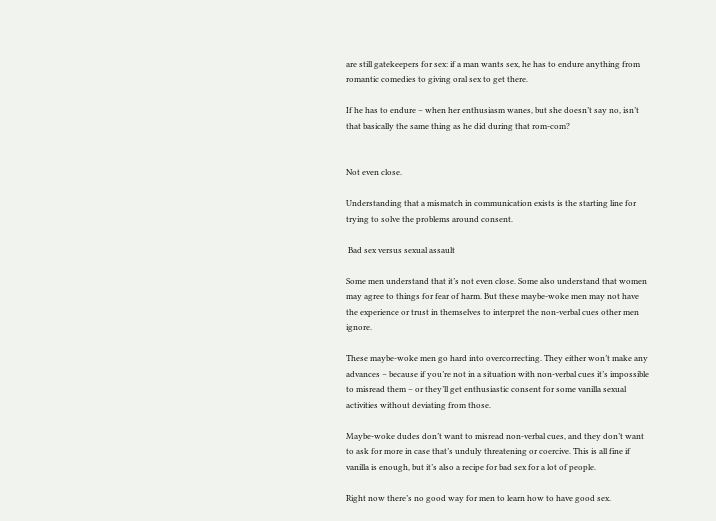are still gatekeepers for sex: if a man wants sex, he has to endure anything from romantic comedies to giving oral sex to get there.

If he has to endure – when her enthusiasm wanes, but she doesn’t say no, isn’t that basically the same thing as he did during that rom-com?


Not even close.

Understanding that a mismatch in communication exists is the starting line for trying to solve the problems around consent.

 Bad sex versus sexual assault

Some men understand that it’s not even close. Some also understand that women may agree to things for fear of harm. But these maybe-woke men may not have the experience or trust in themselves to interpret the non-verbal cues other men ignore.

These maybe-woke men go hard into overcorrecting. They either won’t make any advances – because if you’re not in a situation with non-verbal cues it’s impossible to misread them – or they’ll get enthusiastic consent for some vanilla sexual activities without deviating from those.

Maybe-woke dudes don’t want to misread non-verbal cues, and they don’t want to ask for more in case that’s unduly threatening or coercive. This is all fine if vanilla is enough, but it’s also a recipe for bad sex for a lot of people.

Right now there’s no good way for men to learn how to have good sex.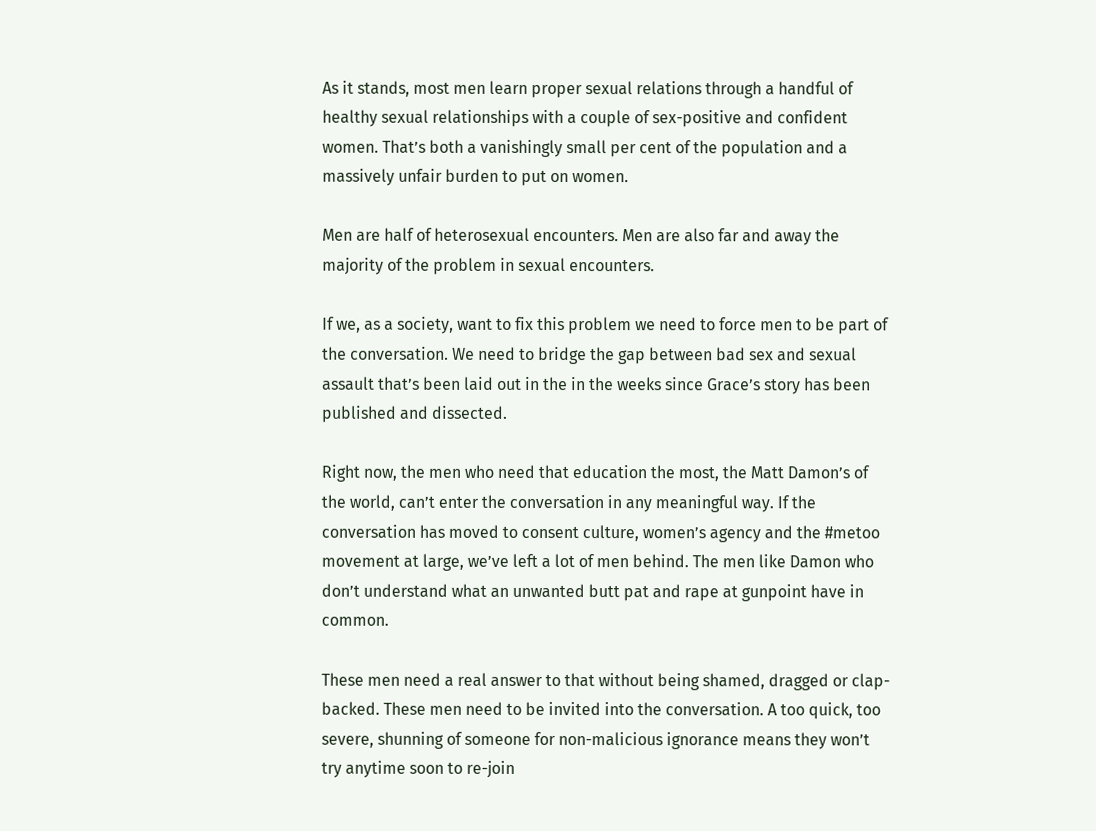As it stands, most men learn proper sexual relations through a handful of healthy sexual relationships with a couple of sex-positive and confident women. That’s both a vanishingly small per cent of the population and a massively unfair burden to put on women.

Men are half of heterosexual encounters. Men are also far and away the majority of the problem in sexual encounters.

If we, as a society, want to fix this problem we need to force men to be part of the conversation. We need to bridge the gap between bad sex and sexual assault that’s been laid out in the in the weeks since Grace’s story has been published and dissected.

Right now, the men who need that education the most, the Matt Damon’s of the world, can’t enter the conversation in any meaningful way. If the conversation has moved to consent culture, women’s agency and the #metoo movement at large, we’ve left a lot of men behind. The men like Damon who don’t understand what an unwanted butt pat and rape at gunpoint have in common.

These men need a real answer to that without being shamed, dragged or clap-backed. These men need to be invited into the conversation. A too quick, too severe, shunning of someone for non-malicious ignorance means they won’t try anytime soon to re-join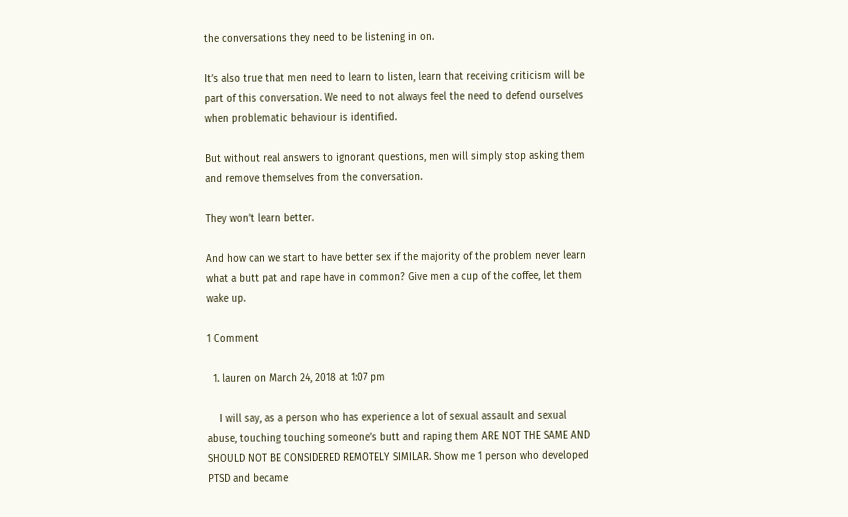the conversations they need to be listening in on.

It’s also true that men need to learn to listen, learn that receiving criticism will be part of this conversation. We need to not always feel the need to defend ourselves when problematic behaviour is identified.

But without real answers to ignorant questions, men will simply stop asking them and remove themselves from the conversation.

They won’t learn better.

And how can we start to have better sex if the majority of the problem never learn what a butt pat and rape have in common? Give men a cup of the coffee, let them wake up.

1 Comment

  1. lauren on March 24, 2018 at 1:07 pm

    I will say, as a person who has experience a lot of sexual assault and sexual abuse, touching touching someone’s butt and raping them ARE NOT THE SAME AND SHOULD NOT BE CONSIDERED REMOTELY SIMILAR. Show me 1 person who developed PTSD and became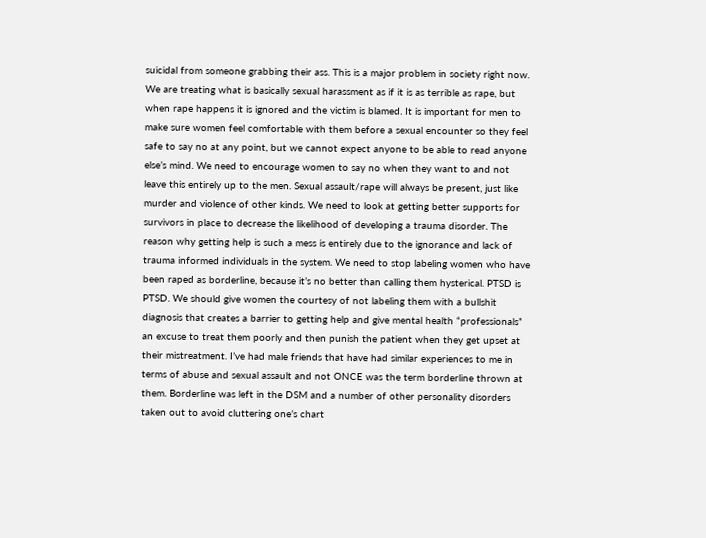suicidal from someone grabbing their ass. This is a major problem in society right now. We are treating what is basically sexual harassment as if it is as terrible as rape, but when rape happens it is ignored and the victim is blamed. It is important for men to make sure women feel comfortable with them before a sexual encounter so they feel safe to say no at any point, but we cannot expect anyone to be able to read anyone else’s mind. We need to encourage women to say no when they want to and not leave this entirely up to the men. Sexual assault/rape will always be present, just like murder and violence of other kinds. We need to look at getting better supports for survivors in place to decrease the likelihood of developing a trauma disorder. The reason why getting help is such a mess is entirely due to the ignorance and lack of trauma informed individuals in the system. We need to stop labeling women who have been raped as borderline, because it’s no better than calling them hysterical. PTSD is PTSD. We should give women the courtesy of not labeling them with a bullshit diagnosis that creates a barrier to getting help and give mental health “professionals” an excuse to treat them poorly and then punish the patient when they get upset at their mistreatment. I’ve had male friends that have had similar experiences to me in terms of abuse and sexual assault and not ONCE was the term borderline thrown at them. Borderline was left in the DSM and a number of other personality disorders taken out to avoid cluttering one’s chart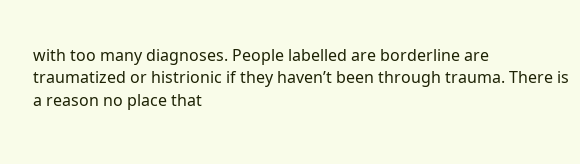with too many diagnoses. People labelled are borderline are traumatized or histrionic if they haven’t been through trauma. There is a reason no place that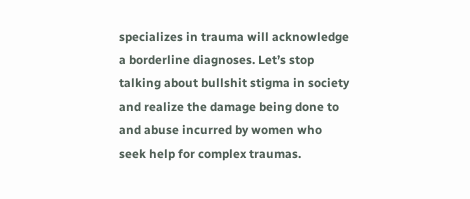specializes in trauma will acknowledge a borderline diagnoses. Let’s stop talking about bullshit stigma in society and realize the damage being done to and abuse incurred by women who seek help for complex traumas.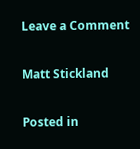Leave a Comment

Matt Stickland

Posted in